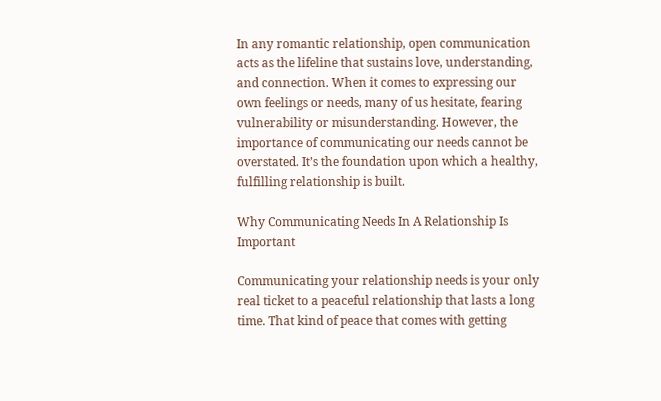In any romantic relationship, open communication acts as the lifeline that sustains love, understanding, and connection. When it comes to expressing our own feelings or needs, many of us hesitate, fearing vulnerability or misunderstanding. However, the importance of communicating our needs cannot be overstated. It’s the foundation upon which a healthy, fulfilling relationship is built.

Why Communicating Needs In A Relationship Is Important

Communicating your relationship needs is your only real ticket to a peaceful relationship that lasts a long time. That kind of peace that comes with getting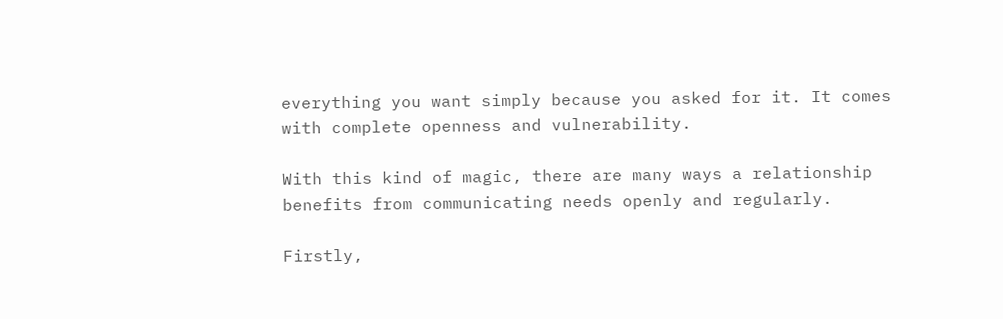everything you want simply because you asked for it. It comes with complete openness and vulnerability.

With this kind of magic, there are many ways a relationship benefits from communicating needs openly and regularly.

Firstly,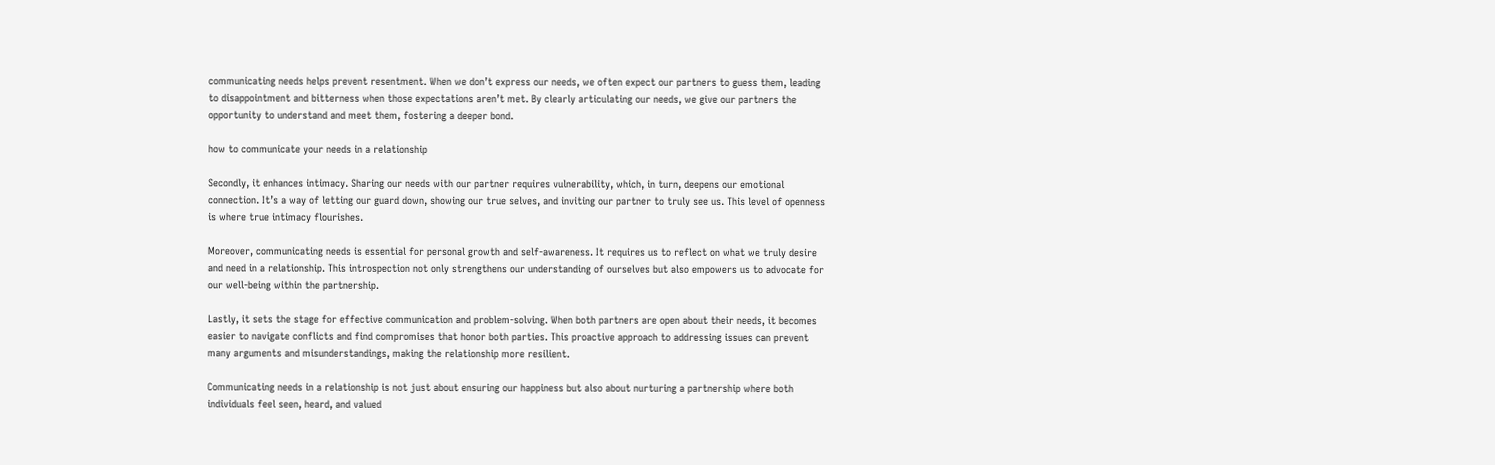communicating needs helps prevent resentment. When we don’t express our needs, we often expect our partners to guess them, leading to disappointment and bitterness when those expectations aren’t met. By clearly articulating our needs, we give our partners the opportunity to understand and meet them, fostering a deeper bond.

how to communicate your needs in a relationship

Secondly, it enhances intimacy. Sharing our needs with our partner requires vulnerability, which, in turn, deepens our emotional connection. It’s a way of letting our guard down, showing our true selves, and inviting our partner to truly see us. This level of openness is where true intimacy flourishes.

Moreover, communicating needs is essential for personal growth and self-awareness. It requires us to reflect on what we truly desire and need in a relationship. This introspection not only strengthens our understanding of ourselves but also empowers us to advocate for our well-being within the partnership.

Lastly, it sets the stage for effective communication and problem-solving. When both partners are open about their needs, it becomes easier to navigate conflicts and find compromises that honor both parties. This proactive approach to addressing issues can prevent many arguments and misunderstandings, making the relationship more resilient.

Communicating needs in a relationship is not just about ensuring our happiness but also about nurturing a partnership where both individuals feel seen, heard, and valued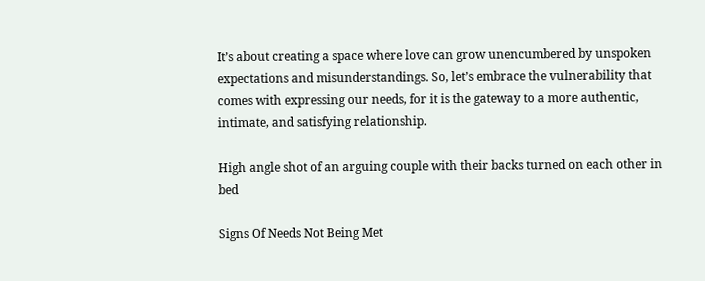It’s about creating a space where love can grow unencumbered by unspoken expectations and misunderstandings. So, let’s embrace the vulnerability that comes with expressing our needs, for it is the gateway to a more authentic, intimate, and satisfying relationship.

High angle shot of an arguing couple with their backs turned on each other in bed

Signs Of Needs Not Being Met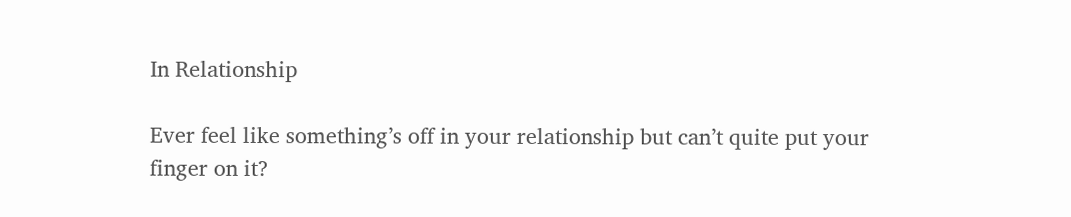In Relationship

Ever feel like something’s off in your relationship but can’t quite put your finger on it?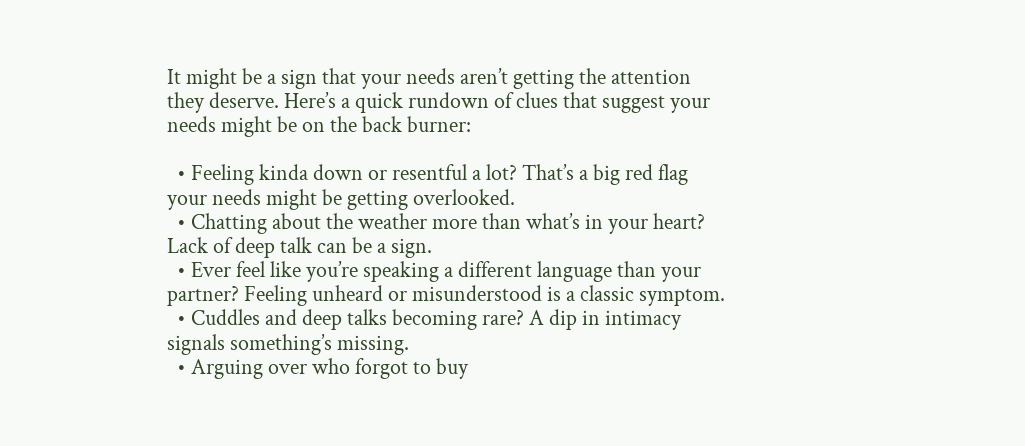It might be a sign that your needs aren’t getting the attention they deserve. Here’s a quick rundown of clues that suggest your needs might be on the back burner:

  • Feeling kinda down or resentful a lot? That’s a big red flag your needs might be getting overlooked.
  • Chatting about the weather more than what’s in your heart? Lack of deep talk can be a sign.
  • Ever feel like you’re speaking a different language than your partner? Feeling unheard or misunderstood is a classic symptom.
  • Cuddles and deep talks becoming rare? A dip in intimacy signals something’s missing.
  • Arguing over who forgot to buy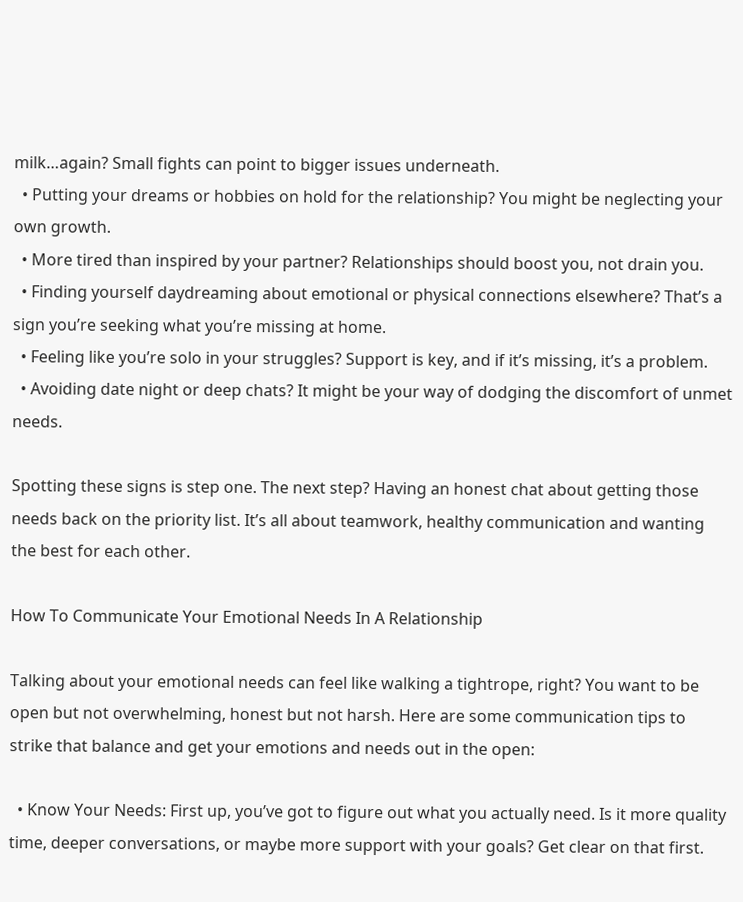milk…again? Small fights can point to bigger issues underneath.
  • Putting your dreams or hobbies on hold for the relationship? You might be neglecting your own growth.
  • More tired than inspired by your partner? Relationships should boost you, not drain you.
  • Finding yourself daydreaming about emotional or physical connections elsewhere? That’s a sign you’re seeking what you’re missing at home.
  • Feeling like you’re solo in your struggles? Support is key, and if it’s missing, it’s a problem.
  • Avoiding date night or deep chats? It might be your way of dodging the discomfort of unmet needs.

Spotting these signs is step one. The next step? Having an honest chat about getting those needs back on the priority list. It’s all about teamwork, healthy communication and wanting the best for each other.

How To Communicate Your Emotional Needs In A Relationship

Talking about your emotional needs can feel like walking a tightrope, right? You want to be open but not overwhelming, honest but not harsh. Here are some communication tips to strike that balance and get your emotions and needs out in the open:

  • Know Your Needs: First up, you’ve got to figure out what you actually need. Is it more quality time, deeper conversations, or maybe more support with your goals? Get clear on that first.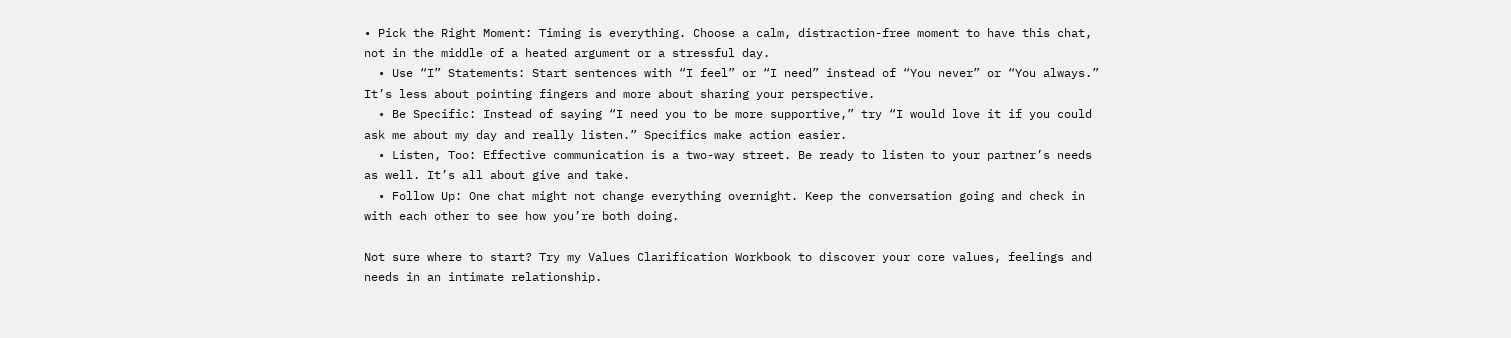• Pick the Right Moment: Timing is everything. Choose a calm, distraction-free moment to have this chat, not in the middle of a heated argument or a stressful day.
  • Use “I” Statements: Start sentences with “I feel” or “I need” instead of “You never” or “You always.” It’s less about pointing fingers and more about sharing your perspective.
  • Be Specific: Instead of saying “I need you to be more supportive,” try “I would love it if you could ask me about my day and really listen.” Specifics make action easier.
  • Listen, Too: Effective communication is a two-way street. Be ready to listen to your partner’s needs as well. It’s all about give and take.
  • Follow Up: One chat might not change everything overnight. Keep the conversation going and check in with each other to see how you’re both doing.

Not sure where to start? Try my Values Clarification Workbook to discover your core values, feelings and needs in an intimate relationship.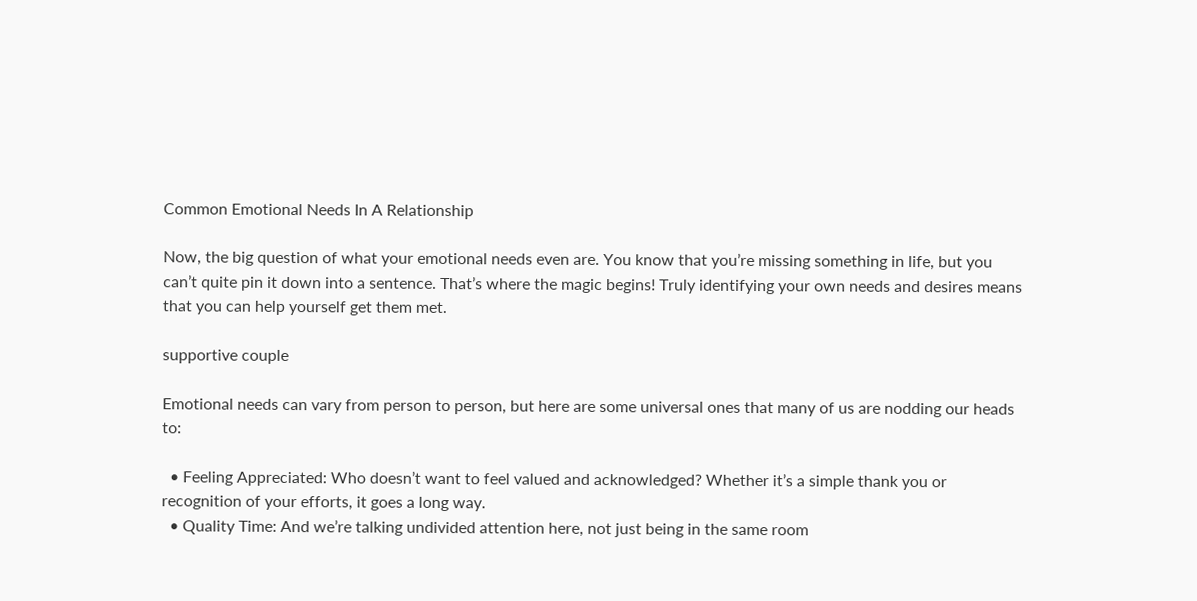Common Emotional Needs In A Relationship

Now, the big question of what your emotional needs even are. You know that you’re missing something in life, but you can’t quite pin it down into a sentence. That’s where the magic begins! Truly identifying your own needs and desires means that you can help yourself get them met.

supportive couple

Emotional needs can vary from person to person, but here are some universal ones that many of us are nodding our heads to:

  • Feeling Appreciated: Who doesn’t want to feel valued and acknowledged? Whether it’s a simple thank you or recognition of your efforts, it goes a long way.
  • Quality Time: And we’re talking undivided attention here, not just being in the same room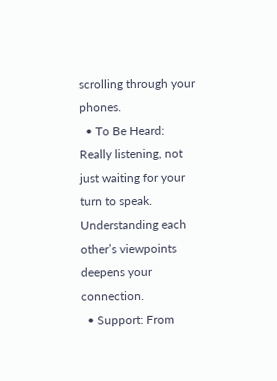scrolling through your phones.
  • To Be Heard: Really listening, not just waiting for your turn to speak. Understanding each other’s viewpoints deepens your connection.
  • Support: From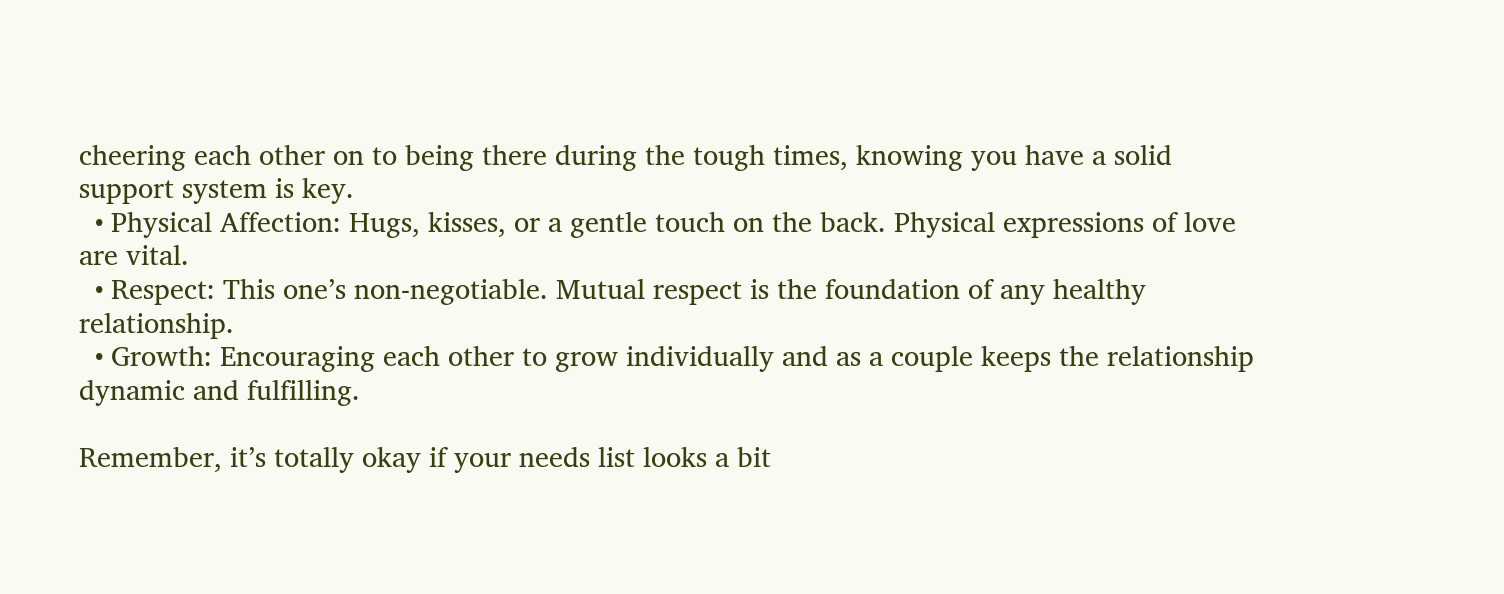cheering each other on to being there during the tough times, knowing you have a solid support system is key.
  • Physical Affection: Hugs, kisses, or a gentle touch on the back. Physical expressions of love are vital.
  • Respect: This one’s non-negotiable. Mutual respect is the foundation of any healthy relationship.
  • Growth: Encouraging each other to grow individually and as a couple keeps the relationship dynamic and fulfilling.

Remember, it’s totally okay if your needs list looks a bit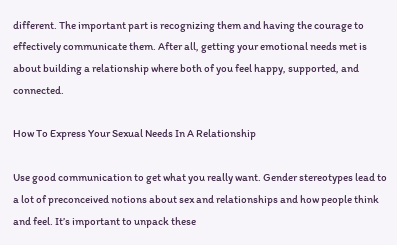different. The important part is recognizing them and having the courage to effectively communicate them. After all, getting your emotional needs met is about building a relationship where both of you feel happy, supported, and connected.

How To Express Your Sexual Needs In A Relationship

Use good communication to get what you really want. Gender stereotypes lead to a lot of preconceived notions about sex and relationships and how people think and feel. It’s important to unpack these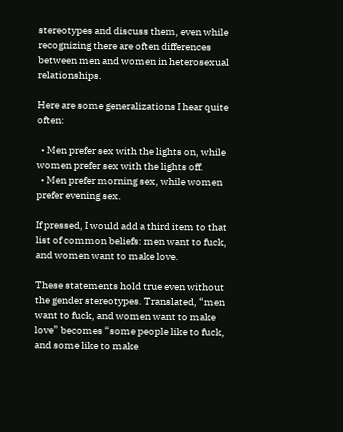stereotypes and discuss them, even while recognizing there are often differences between men and women in heterosexual relationships.

Here are some generalizations I hear quite often:

  • Men prefer sex with the lights on, while women prefer sex with the lights off.
  • Men prefer morning sex, while women prefer evening sex.

If pressed, I would add a third item to that list of common beliefs: men want to fuck, and women want to make love.

These statements hold true even without the gender stereotypes. Translated, “men want to fuck, and women want to make love” becomes “some people like to fuck, and some like to make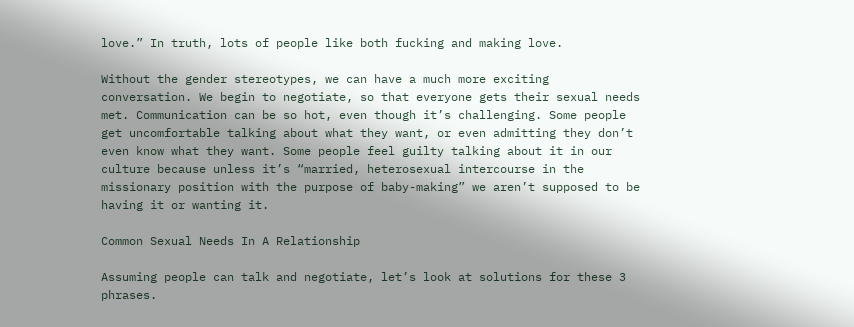love.” In truth, lots of people like both fucking and making love.

Without the gender stereotypes, we can have a much more exciting conversation. We begin to negotiate, so that everyone gets their sexual needs met. Communication can be so hot, even though it’s challenging. Some people get uncomfortable talking about what they want, or even admitting they don’t even know what they want. Some people feel guilty talking about it in our culture because unless it’s “married, heterosexual intercourse in the missionary position with the purpose of baby-making” we aren’t supposed to be having it or wanting it.

Common Sexual Needs In A Relationship

Assuming people can talk and negotiate, let’s look at solutions for these 3 phrases.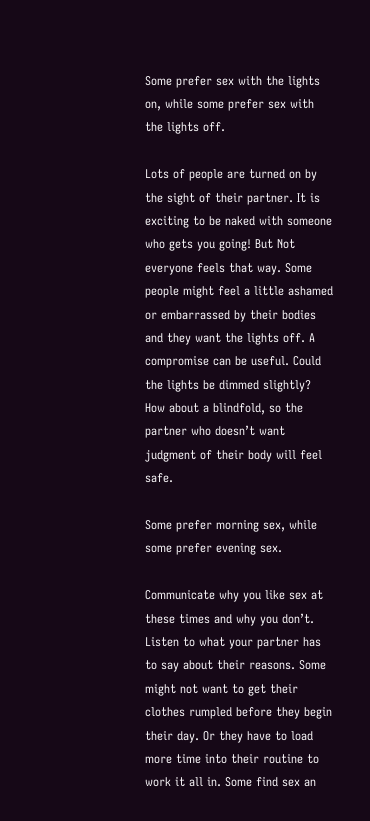Some prefer sex with the lights on, while some prefer sex with the lights off.

Lots of people are turned on by the sight of their partner. It is exciting to be naked with someone who gets you going! But Not everyone feels that way. Some people might feel a little ashamed or embarrassed by their bodies and they want the lights off. A compromise can be useful. Could the lights be dimmed slightly? How about a blindfold, so the partner who doesn’t want judgment of their body will feel safe.

Some prefer morning sex, while some prefer evening sex.

Communicate why you like sex at these times and why you don’t. Listen to what your partner has to say about their reasons. Some might not want to get their clothes rumpled before they begin their day. Or they have to load more time into their routine to work it all in. Some find sex an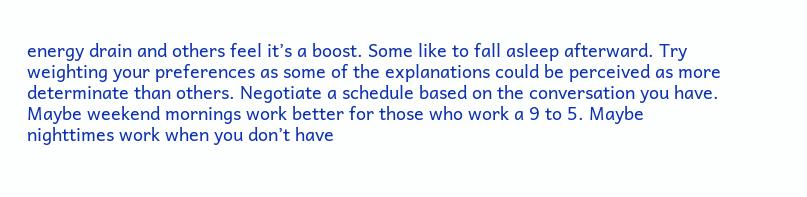energy drain and others feel it’s a boost. Some like to fall asleep afterward. Try weighting your preferences as some of the explanations could be perceived as more determinate than others. Negotiate a schedule based on the conversation you have. Maybe weekend mornings work better for those who work a 9 to 5. Maybe nighttimes work when you don’t have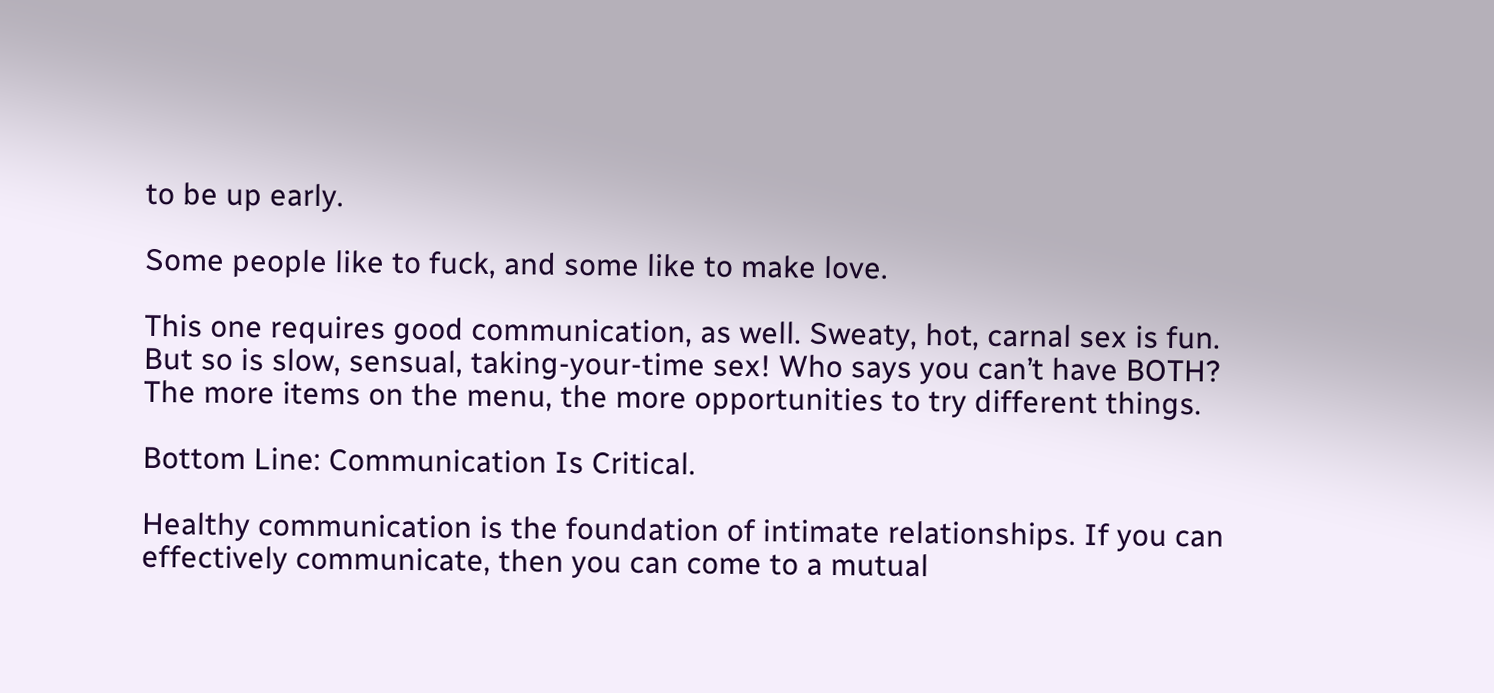to be up early.

Some people like to fuck, and some like to make love.

This one requires good communication, as well. Sweaty, hot, carnal sex is fun. But so is slow, sensual, taking-your-time sex! Who says you can’t have BOTH? The more items on the menu, the more opportunities to try different things.

Bottom Line: Communication Is Critical.

Healthy communication is the foundation of intimate relationships. If you can effectively communicate, then you can come to a mutual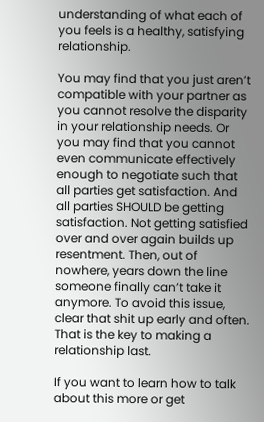understanding of what each of you feels is a healthy, satisfying relationship.

You may find that you just aren’t compatible with your partner as you cannot resolve the disparity in your relationship needs. Or you may find that you cannot even communicate effectively enough to negotiate such that all parties get satisfaction. And all parties SHOULD be getting satisfaction. Not getting satisfied over and over again builds up resentment. Then, out of nowhere, years down the line someone finally can’t take it anymore. To avoid this issue, clear that shit up early and often. That is the key to making a relationship last.

If you want to learn how to talk about this more or get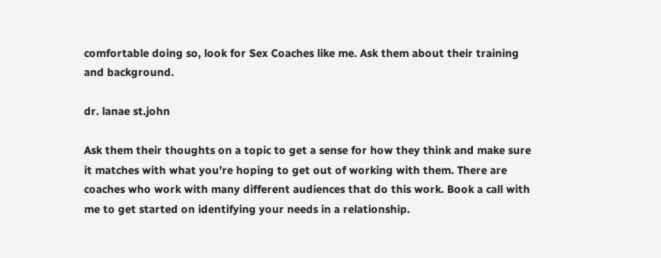comfortable doing so, look for Sex Coaches like me. Ask them about their training and background.

dr. lanae st.john

Ask them their thoughts on a topic to get a sense for how they think and make sure it matches with what you’re hoping to get out of working with them. There are coaches who work with many different audiences that do this work. Book a call with me to get started on identifying your needs in a relationship.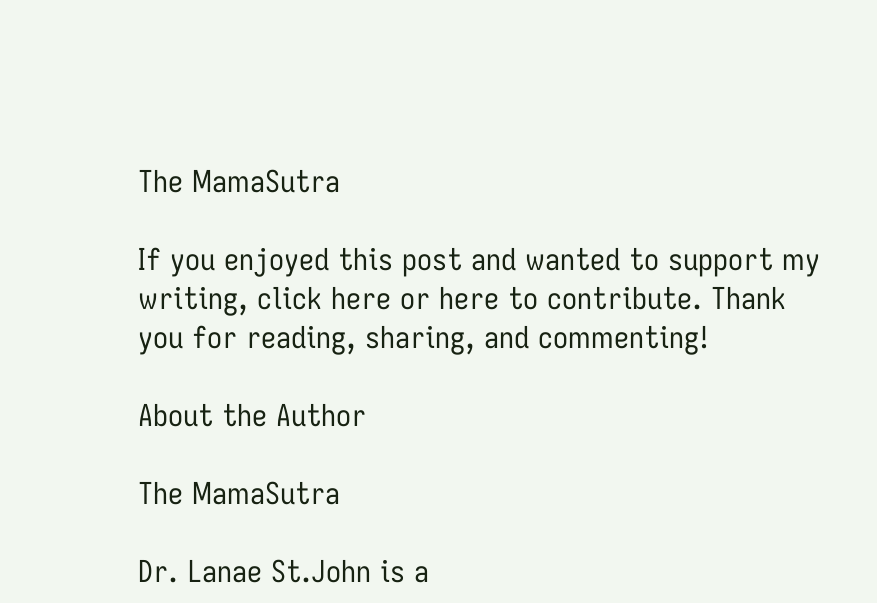The MamaSutra

If you enjoyed this post and wanted to support my writing, click here or here to contribute. Thank you for reading, sharing, and commenting!

About the Author

The MamaSutra

Dr. Lanae St.John is a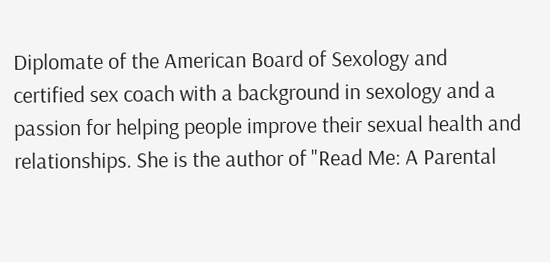Diplomate of the American Board of Sexology and certified sex coach with a background in sexology and a passion for helping people improve their sexual health and relationships. She is the author of "Read Me: A Parental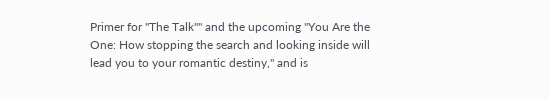Primer for "The Talk"" and the upcoming "You Are the One: How stopping the search and looking inside will lead you to your romantic destiny," and is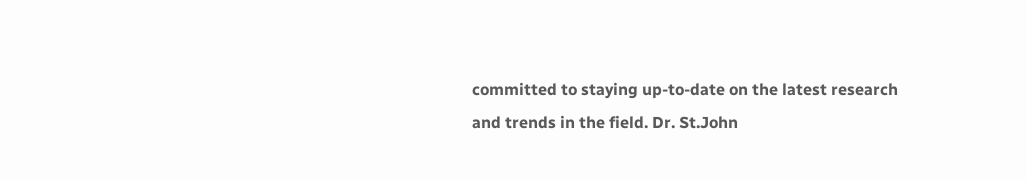committed to staying up-to-date on the latest research and trends in the field. Dr. St.John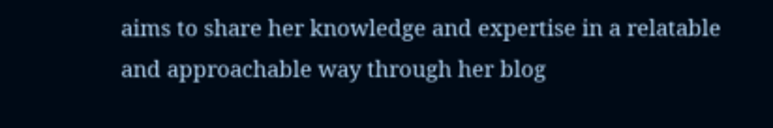aims to share her knowledge and expertise in a relatable and approachable way through her blog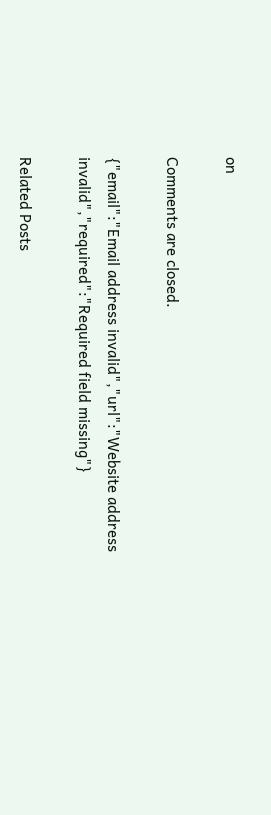on

Comments are closed.

{"email":"Email address invalid","url":"Website address invalid","required":"Required field missing"}

Related Posts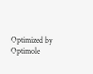Optimized by Optimole